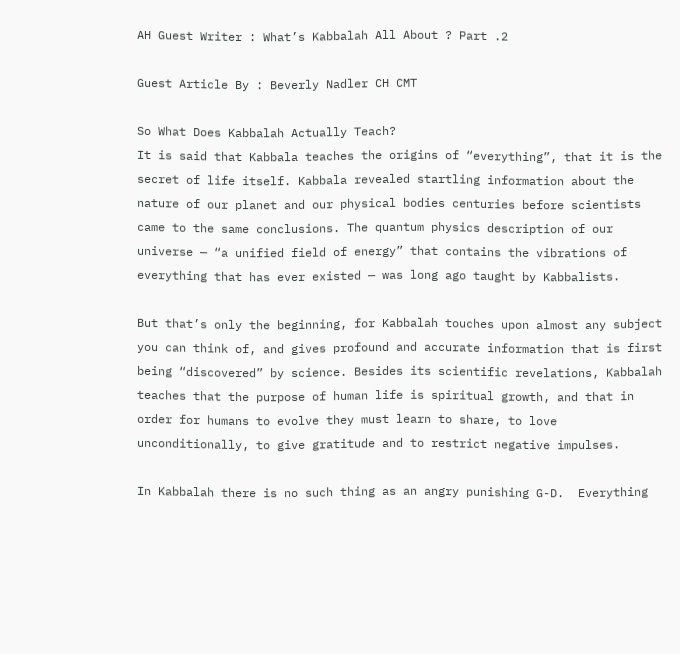AH Guest Writer : What’s Kabbalah All About ? Part .2

Guest Article By : Beverly Nadler CH CMT

So What Does Kabbalah Actually Teach?
It is said that Kabbala teaches the origins of “everything”, that it is the secret of life itself. Kabbala revealed startling information about the nature of our planet and our physical bodies centuries before scientists came to the same conclusions. The quantum physics description of our universe — “a unified field of energy” that contains the vibrations of everything that has ever existed — was long ago taught by Kabbalists.

But that’s only the beginning, for Kabbalah touches upon almost any subject you can think of, and gives profound and accurate information that is first being “discovered” by science. Besides its scientific revelations, Kabbalah teaches that the purpose of human life is spiritual growth, and that in order for humans to evolve they must learn to share, to love unconditionally, to give gratitude and to restrict negative impulses.

In Kabbalah there is no such thing as an angry punishing G-D.  Everything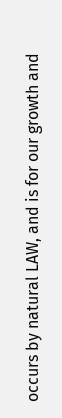occurs by natural LAW, and is for our growth and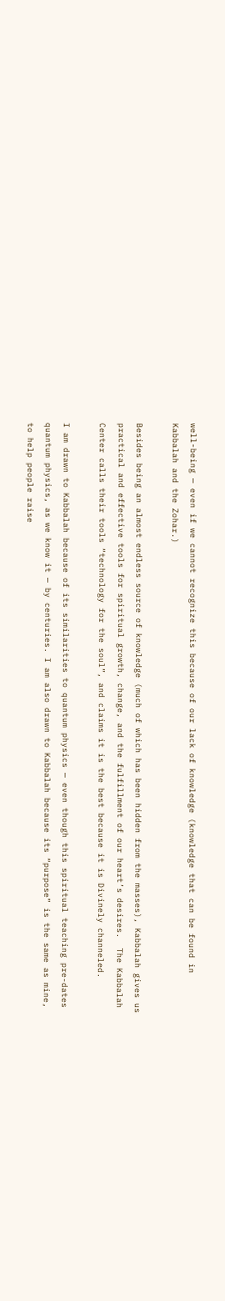well-being — even if we cannot recognize this because of our lack of knowledge (knowledge that can be found in Kabbalah and the Zohar.)

Besides being an almost endless source of knowledge (much of which has been hidden from the masses), Kabbalah gives us practical and effective tools for spiritual growth, change, and the fulfillment of our heart’s desires.  The Kabbalah Center calls their tools “technology for the soul”, and claims it is the best because it is Divinely channeled.

I am drawn to Kabbalah because of its similarities to quantum physics — even though this spiritual teaching pre-dates quantum physics, as we know it — by centuries. I am also drawn to Kabbalah because its “purpose” is the same as mine, to help people raise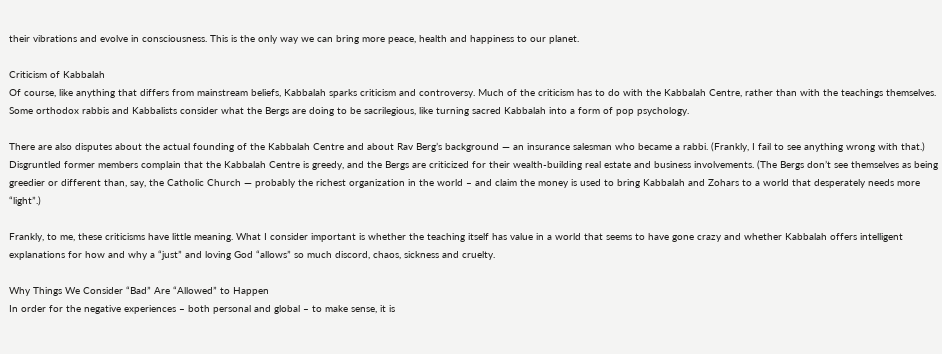their vibrations and evolve in consciousness. This is the only way we can bring more peace, health and happiness to our planet.

Criticism of Kabbalah
Of course, like anything that differs from mainstream beliefs, Kabbalah sparks criticism and controversy. Much of the criticism has to do with the Kabbalah Centre, rather than with the teachings themselves. Some orthodox rabbis and Kabbalists consider what the Bergs are doing to be sacrilegious, like turning sacred Kabbalah into a form of pop psychology.

There are also disputes about the actual founding of the Kabbalah Centre and about Rav Berg’s background — an insurance salesman who became a rabbi. (Frankly, I fail to see anything wrong with that.) Disgruntled former members complain that the Kabbalah Centre is greedy, and the Bergs are criticized for their wealth-building real estate and business involvements. (The Bergs don’t see themselves as being greedier or different than, say, the Catholic Church — probably the richest organization in the world – and claim the money is used to bring Kabbalah and Zohars to a world that desperately needs more “light”.)

Frankly, to me, these criticisms have little meaning. What I consider important is whether the teaching itself has value in a world that seems to have gone crazy and whether Kabbalah offers intelligent explanations for how and why a “just” and loving God “allows” so much discord, chaos, sickness and cruelty.

Why Things We Consider “Bad” Are “Allowed” to Happen
In order for the negative experiences – both personal and global – to make sense, it is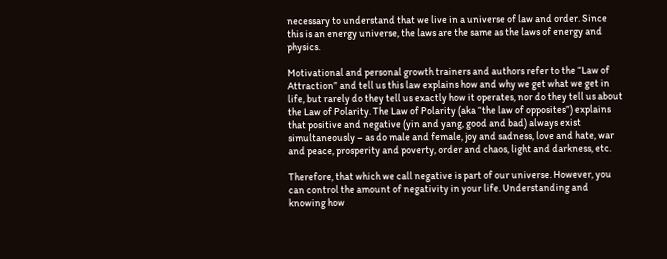necessary to understand that we live in a universe of law and order. Since this is an energy universe, the laws are the same as the laws of energy and physics.

Motivational and personal growth trainers and authors refer to the “Law of Attraction” and tell us this law explains how and why we get what we get in life, but rarely do they tell us exactly how it operates, nor do they tell us about the Law of Polarity. The Law of Polarity (aka “the law of opposites”) explains that positive and negative (yin and yang, good and bad) always exist simultaneously – as do male and female, joy and sadness, love and hate, war and peace, prosperity and poverty, order and chaos, light and darkness, etc.

Therefore, that which we call negative is part of our universe. However, you can control the amount of negativity in your life. Understanding and knowing how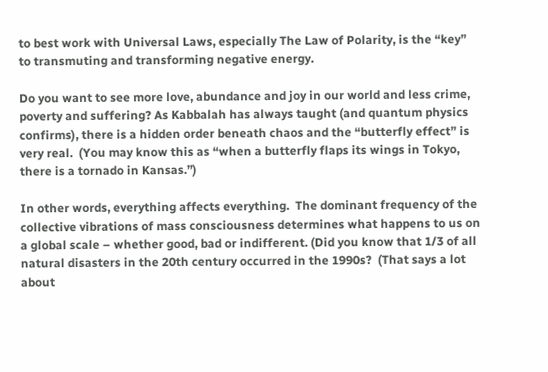to best work with Universal Laws, especially The Law of Polarity, is the “key” to transmuting and transforming negative energy.

Do you want to see more love, abundance and joy in our world and less crime, poverty and suffering? As Kabbalah has always taught (and quantum physics confirms), there is a hidden order beneath chaos and the “butterfly effect” is very real.  (You may know this as “when a butterfly flaps its wings in Tokyo, there is a tornado in Kansas.”)

In other words, everything affects everything.  The dominant frequency of the collective vibrations of mass consciousness determines what happens to us on a global scale – whether good, bad or indifferent. (Did you know that 1/3 of all natural disasters in the 20th century occurred in the 1990s?  (That says a lot about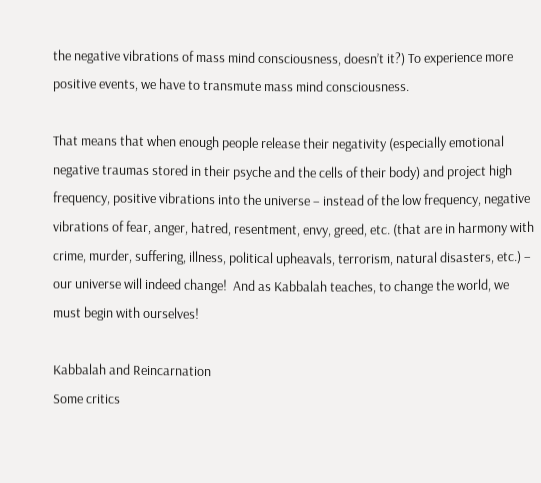the negative vibrations of mass mind consciousness, doesn’t it?) To experience more positive events, we have to transmute mass mind consciousness.

That means that when enough people release their negativity (especially emotional negative traumas stored in their psyche and the cells of their body) and project high frequency, positive vibrations into the universe – instead of the low frequency, negative vibrations of fear, anger, hatred, resentment, envy, greed, etc. (that are in harmony with crime, murder, suffering, illness, political upheavals, terrorism, natural disasters, etc.) – our universe will indeed change!  And as Kabbalah teaches, to change the world, we must begin with ourselves!

Kabbalah and Reincarnation
Some critics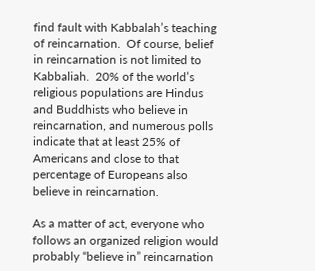find fault with Kabbalah’s teaching of reincarnation.  Of course, belief in reincarnation is not limited to Kabbaliah.  20% of the world’s religious populations are Hindus and Buddhists who believe in reincarnation, and numerous polls indicate that at least 25% of Americans and close to that percentage of Europeans also believe in reincarnation.

As a matter of act, everyone who follows an organized religion would probably “believe in” reincarnation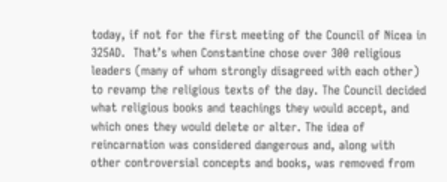today, if not for the first meeting of the Council of Nicea in 325AD.  That’s when Constantine chose over 300 religious leaders (many of whom strongly disagreed with each other) to revamp the religious texts of the day. The Council decided what religious books and teachings they would accept, and which ones they would delete or alter. The idea of reincarnation was considered dangerous and, along with other controversial concepts and books, was removed from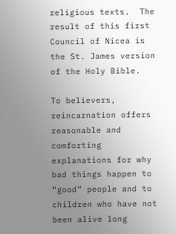religious texts.  The result of this first Council of Nicea is the St. James version of the Holy Bible.

To believers, reincarnation offers reasonable and comforting explanations for why bad things happen to “good” people and to children who have not been alive long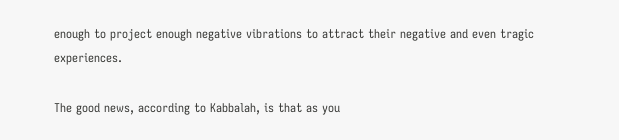enough to project enough negative vibrations to attract their negative and even tragic experiences.

The good news, according to Kabbalah, is that as you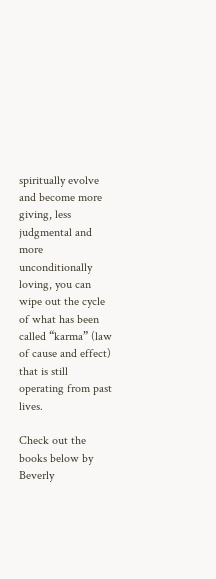spiritually evolve and become more giving, less judgmental and more unconditionally loving, you can wipe out the cycle of what has been called “karma” (law of cause and effect) that is still operating from past lives.

Check out the books below by Beverly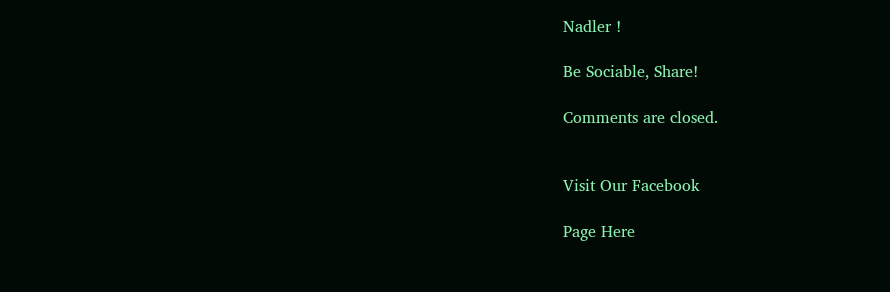Nadler !

Be Sociable, Share!

Comments are closed.


Visit Our Facebook

Page Here